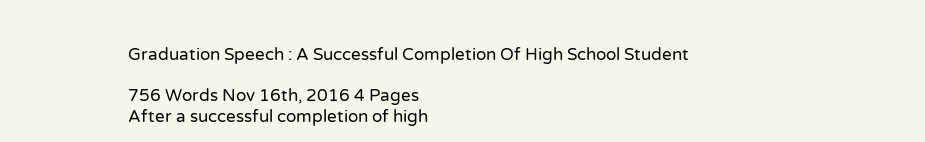Graduation Speech : A Successful Completion Of High School Student

756 Words Nov 16th, 2016 4 Pages
After a successful completion of high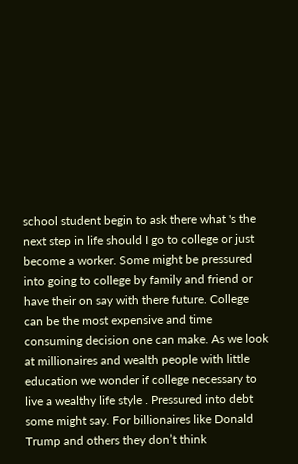school student begin to ask there what 's the next step in life should I go to college or just become a worker. Some might be pressured into going to college by family and friend or have their on say with there future. College can be the most expensive and time consuming decision one can make. As we look at millionaires and wealth people with little education we wonder if college necessary to live a wealthy life style . Pressured into debt some might say. For billionaires like Donald Trump and others they don’t think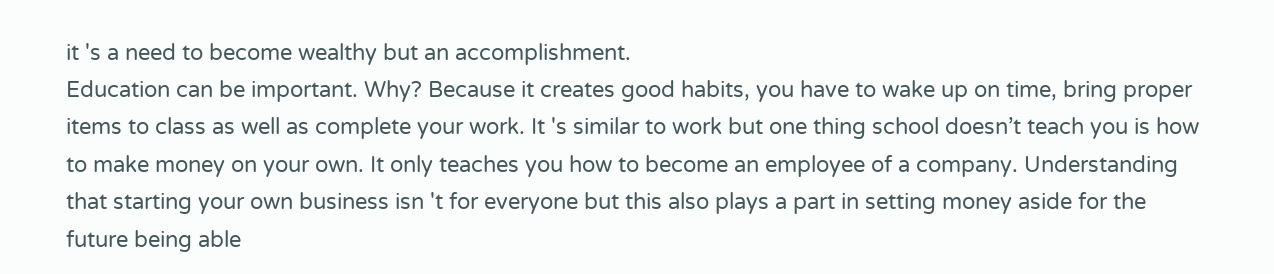it 's a need to become wealthy but an accomplishment.
Education can be important. Why? Because it creates good habits, you have to wake up on time, bring proper items to class as well as complete your work. It 's similar to work but one thing school doesn’t teach you is how to make money on your own. It only teaches you how to become an employee of a company. Understanding that starting your own business isn 't for everyone but this also plays a part in setting money aside for the future being able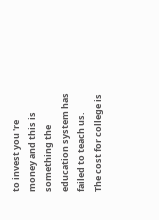to invest you 're money and this is something the education system has failed to teach us.
The cost for college is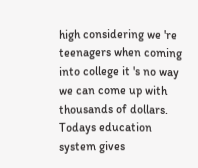high considering we 're teenagers when coming into college it 's no way we can come up with thousands of dollars. Todays education system gives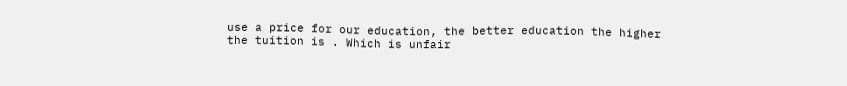use a price for our education, the better education the higher the tuition is . Which is unfair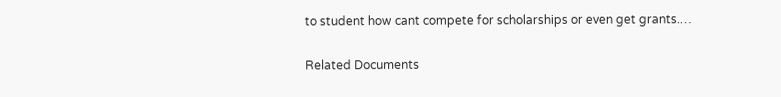to student how cant compete for scholarships or even get grants.…

Related Documents